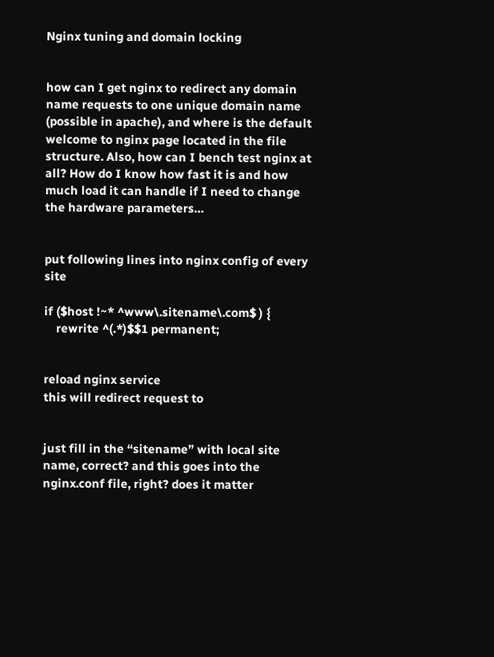Nginx tuning and domain locking


how can I get nginx to redirect any domain name requests to one unique domain name (possible in apache), and where is the default welcome to nginx page located in the file structure. Also, how can I bench test nginx at all? How do I know how fast it is and how much load it can handle if I need to change the hardware parameters…


put following lines into nginx config of every site

if ($host !~* ^www\.sitename\.com$ ) {
    rewrite ^(.*)$$1 permanent;


reload nginx service
this will redirect request to


just fill in the “sitename” with local site name, correct? and this goes into the nginx.conf file, right? does it matter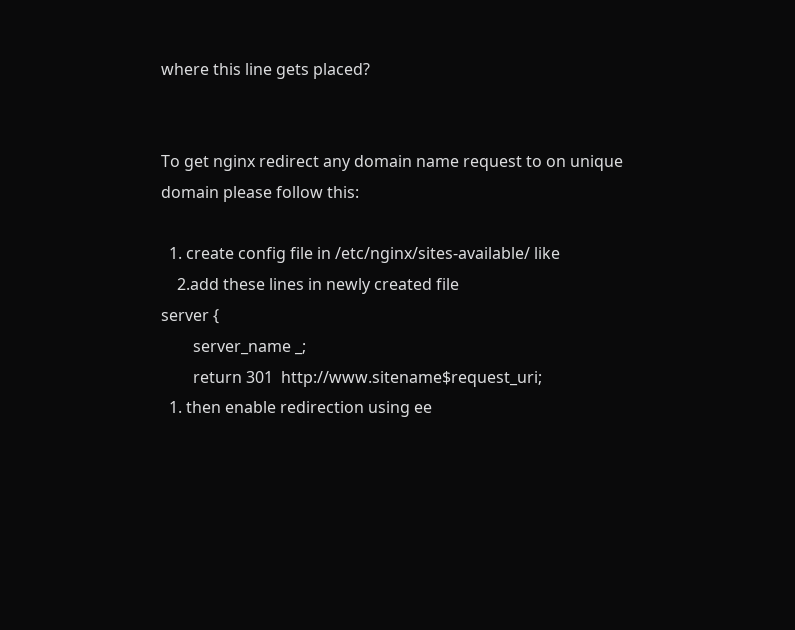where this line gets placed?


To get nginx redirect any domain name request to on unique domain please follow this:

  1. create config file in /etc/nginx/sites-available/ like
    2.add these lines in newly created file
server {
        server_name _;
        return 301  http://www.sitename$request_uri;
  1. then enable redirection using ee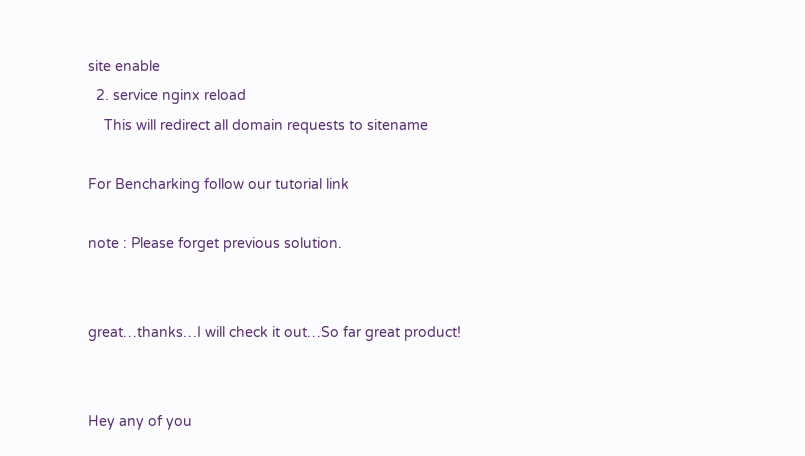site enable
  2. service nginx reload
    This will redirect all domain requests to sitename

For Bencharking follow our tutorial link

note : Please forget previous solution.


great…thanks…I will check it out…So far great product!


Hey any of you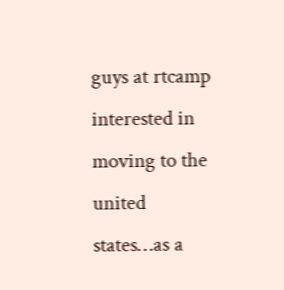guys at rtcamp interested in moving to the united states…as a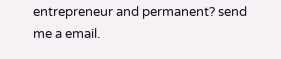entrepreneur and permanent? send me a email.